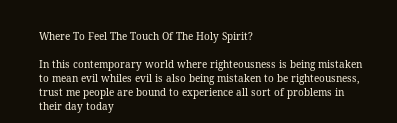Where To Feel The Touch Of The Holy Spirit?

In this contemporary world where righteousness is being mistaken to mean evil whiles evil is also being mistaken to be righteousness, trust me people are bound to experience all sort of problems in their day today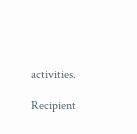activities.

Recipient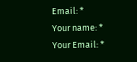Email: *
Your name: *
Your Email: *